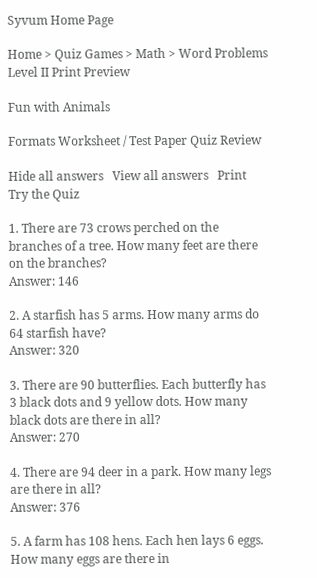Syvum Home Page

Home > Quiz Games > Math > Word Problems Level II Print Preview

Fun with Animals

Formats Worksheet / Test Paper Quiz Review

Hide all answers   View all answers   Print   Try the Quiz

1. There are 73 crows perched on the branches of a tree. How many feet are there on the branches?
Answer: 146

2. A starfish has 5 arms. How many arms do 64 starfish have?
Answer: 320

3. There are 90 butterflies. Each butterfly has 3 black dots and 9 yellow dots. How many black dots are there in all?
Answer: 270

4. There are 94 deer in a park. How many legs are there in all?
Answer: 376

5. A farm has 108 hens. Each hen lays 6 eggs. How many eggs are there in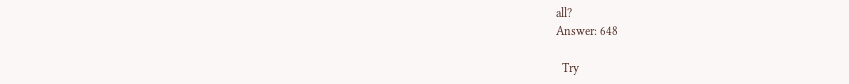all?
Answer: 648

  Try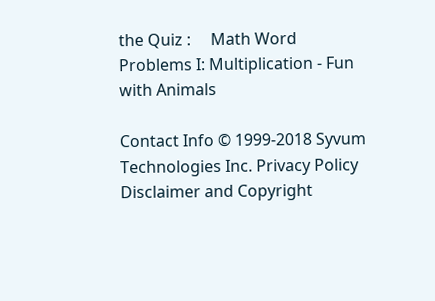the Quiz :     Math Word Problems I: Multiplication - Fun with Animals

Contact Info © 1999-2018 Syvum Technologies Inc. Privacy Policy Disclaimer and Copyright